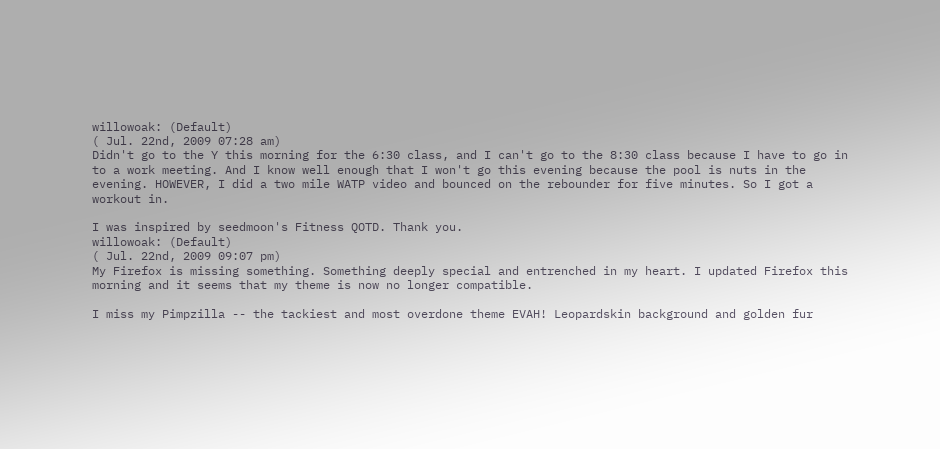willowoak: (Default)
( Jul. 22nd, 2009 07:28 am)
Didn't go to the Y this morning for the 6:30 class, and I can't go to the 8:30 class because I have to go in to a work meeting. And I know well enough that I won't go this evening because the pool is nuts in the evening. HOWEVER, I did a two mile WATP video and bounced on the rebounder for five minutes. So I got a workout in.

I was inspired by seedmoon's Fitness QOTD. Thank you.
willowoak: (Default)
( Jul. 22nd, 2009 09:07 pm)
My Firefox is missing something. Something deeply special and entrenched in my heart. I updated Firefox this morning and it seems that my theme is now no longer compatible.

I miss my Pimpzilla -- the tackiest and most overdone theme EVAH! Leopardskin background and golden fur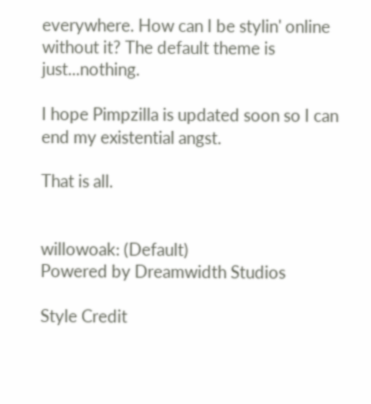everywhere. How can I be stylin' online without it? The default theme is just...nothing.

I hope Pimpzilla is updated soon so I can end my existential angst.

That is all.


willowoak: (Default)
Powered by Dreamwidth Studios

Style Credit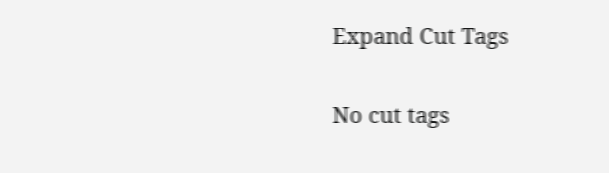Expand Cut Tags

No cut tags